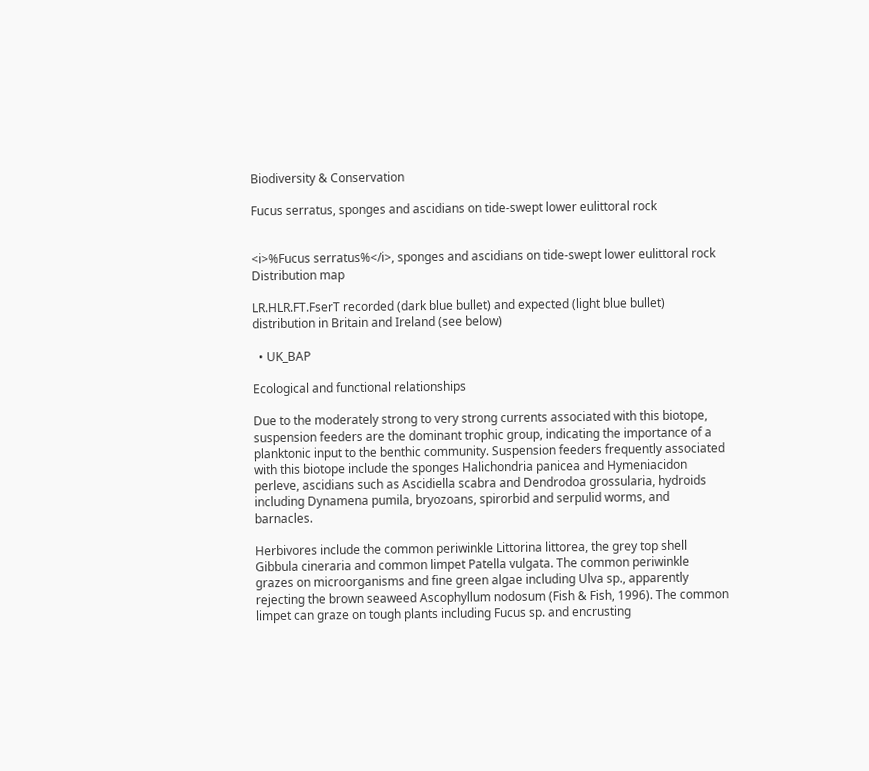Biodiversity & Conservation

Fucus serratus, sponges and ascidians on tide-swept lower eulittoral rock


<i>%Fucus serratus%</i>, sponges and ascidians on tide-swept lower eulittoral rock
Distribution map

LR.HLR.FT.FserT recorded (dark blue bullet) and expected (light blue bullet) distribution in Britain and Ireland (see below)

  • UK_BAP

Ecological and functional relationships

Due to the moderately strong to very strong currents associated with this biotope, suspension feeders are the dominant trophic group, indicating the importance of a planktonic input to the benthic community. Suspension feeders frequently associated with this biotope include the sponges Halichondria panicea and Hymeniacidon perleve, ascidians such as Ascidiella scabra and Dendrodoa grossularia, hydroids including Dynamena pumila, bryozoans, spirorbid and serpulid worms, and barnacles.

Herbivores include the common periwinkle Littorina littorea, the grey top shell Gibbula cineraria and common limpet Patella vulgata. The common periwinkle grazes on microorganisms and fine green algae including Ulva sp., apparently rejecting the brown seaweed Ascophyllum nodosum (Fish & Fish, 1996). The common limpet can graze on tough plants including Fucus sp. and encrusting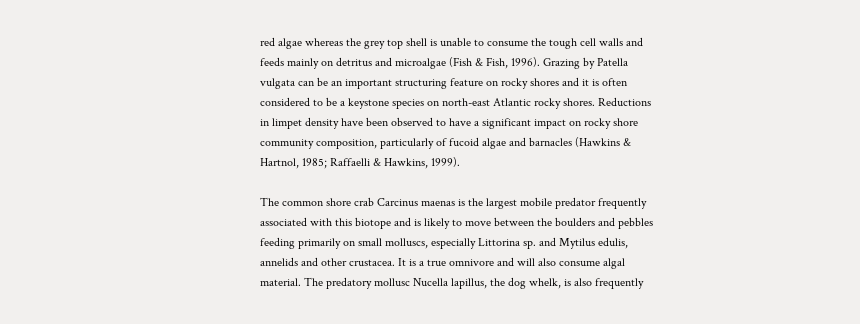red algae whereas the grey top shell is unable to consume the tough cell walls and feeds mainly on detritus and microalgae (Fish & Fish, 1996). Grazing by Patella vulgata can be an important structuring feature on rocky shores and it is often considered to be a keystone species on north-east Atlantic rocky shores. Reductions in limpet density have been observed to have a significant impact on rocky shore community composition, particularly of fucoid algae and barnacles (Hawkins & Hartnol, 1985; Raffaelli & Hawkins, 1999).

The common shore crab Carcinus maenas is the largest mobile predator frequently associated with this biotope and is likely to move between the boulders and pebbles feeding primarily on small molluscs, especially Littorina sp. and Mytilus edulis, annelids and other crustacea. It is a true omnivore and will also consume algal material. The predatory mollusc Nucella lapillus, the dog whelk, is also frequently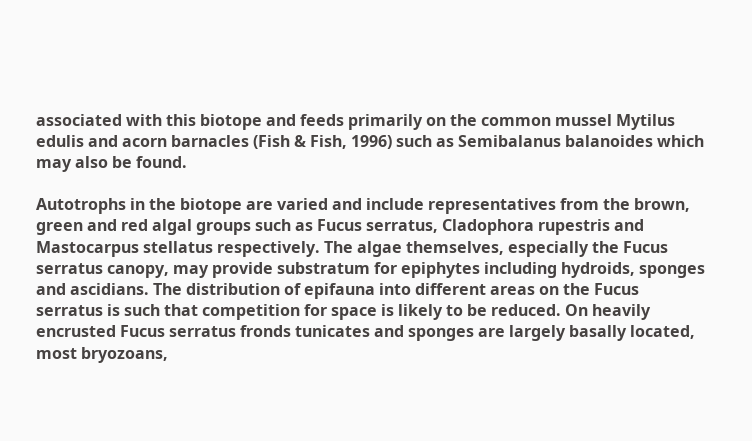associated with this biotope and feeds primarily on the common mussel Mytilus edulis and acorn barnacles (Fish & Fish, 1996) such as Semibalanus balanoides which may also be found.

Autotrophs in the biotope are varied and include representatives from the brown, green and red algal groups such as Fucus serratus, Cladophora rupestris and Mastocarpus stellatus respectively. The algae themselves, especially the Fucus serratus canopy, may provide substratum for epiphytes including hydroids, sponges and ascidians. The distribution of epifauna into different areas on the Fucus serratus is such that competition for space is likely to be reduced. On heavily encrusted Fucus serratus fronds tunicates and sponges are largely basally located, most bryozoans,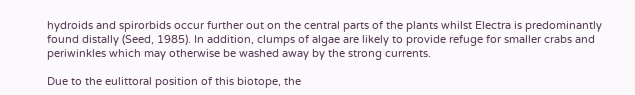hydroids and spirorbids occur further out on the central parts of the plants whilst Electra is predominantly found distally (Seed, 1985). In addition, clumps of algae are likely to provide refuge for smaller crabs and periwinkles which may otherwise be washed away by the strong currents.

Due to the eulittoral position of this biotope, the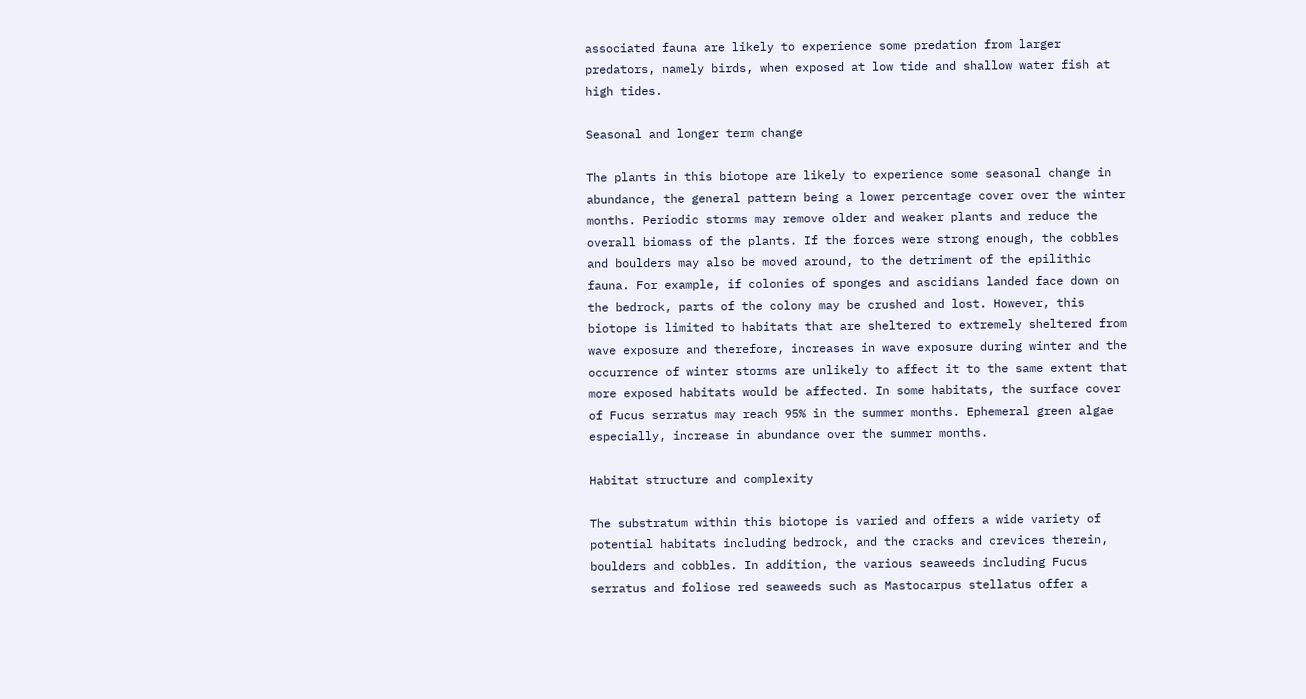associated fauna are likely to experience some predation from larger predators, namely birds, when exposed at low tide and shallow water fish at high tides.

Seasonal and longer term change

The plants in this biotope are likely to experience some seasonal change in abundance, the general pattern being a lower percentage cover over the winter months. Periodic storms may remove older and weaker plants and reduce the overall biomass of the plants. If the forces were strong enough, the cobbles and boulders may also be moved around, to the detriment of the epilithic fauna. For example, if colonies of sponges and ascidians landed face down on the bedrock, parts of the colony may be crushed and lost. However, this biotope is limited to habitats that are sheltered to extremely sheltered from wave exposure and therefore, increases in wave exposure during winter and the occurrence of winter storms are unlikely to affect it to the same extent that more exposed habitats would be affected. In some habitats, the surface cover of Fucus serratus may reach 95% in the summer months. Ephemeral green algae especially, increase in abundance over the summer months.

Habitat structure and complexity

The substratum within this biotope is varied and offers a wide variety of potential habitats including bedrock, and the cracks and crevices therein, boulders and cobbles. In addition, the various seaweeds including Fucus serratus and foliose red seaweeds such as Mastocarpus stellatus offer a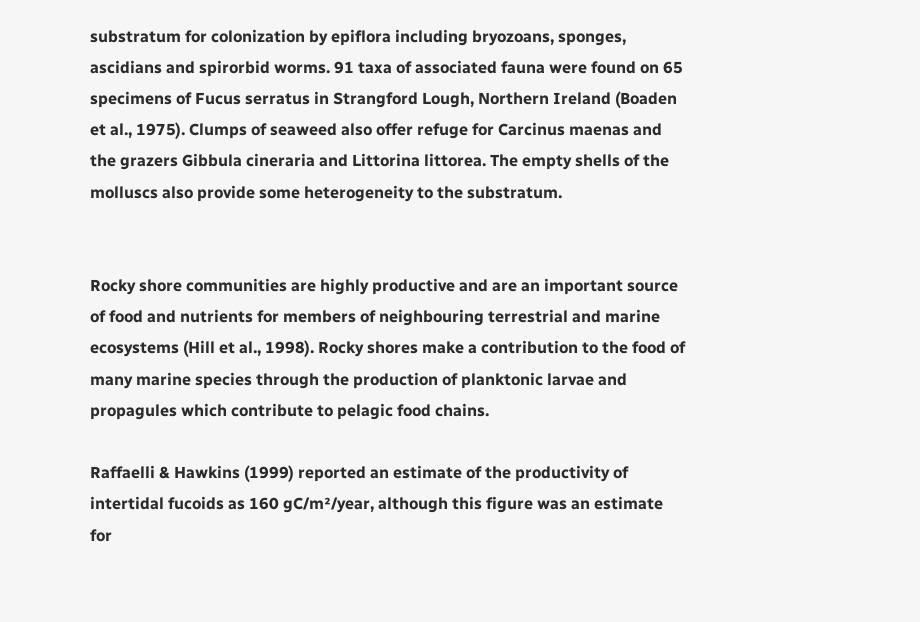substratum for colonization by epiflora including bryozoans, sponges, ascidians and spirorbid worms. 91 taxa of associated fauna were found on 65 specimens of Fucus serratus in Strangford Lough, Northern Ireland (Boaden et al., 1975). Clumps of seaweed also offer refuge for Carcinus maenas and the grazers Gibbula cineraria and Littorina littorea. The empty shells of the molluscs also provide some heterogeneity to the substratum.


Rocky shore communities are highly productive and are an important source of food and nutrients for members of neighbouring terrestrial and marine ecosystems (Hill et al., 1998). Rocky shores make a contribution to the food of many marine species through the production of planktonic larvae and propagules which contribute to pelagic food chains.

Raffaelli & Hawkins (1999) reported an estimate of the productivity of intertidal fucoids as 160 gC/m²/year, although this figure was an estimate for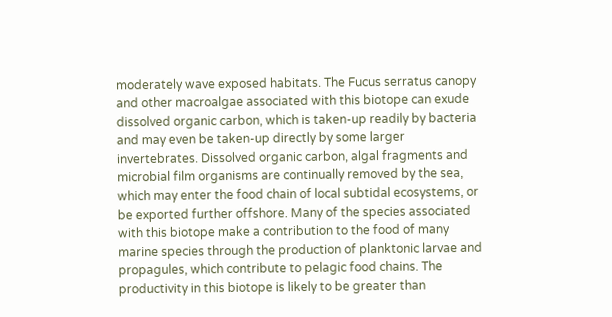moderately wave exposed habitats. The Fucus serratus canopy and other macroalgae associated with this biotope can exude dissolved organic carbon, which is taken-up readily by bacteria and may even be taken-up directly by some larger invertebrates. Dissolved organic carbon, algal fragments and microbial film organisms are continually removed by the sea, which may enter the food chain of local subtidal ecosystems, or be exported further offshore. Many of the species associated with this biotope make a contribution to the food of many marine species through the production of planktonic larvae and propagules, which contribute to pelagic food chains. The productivity in this biotope is likely to be greater than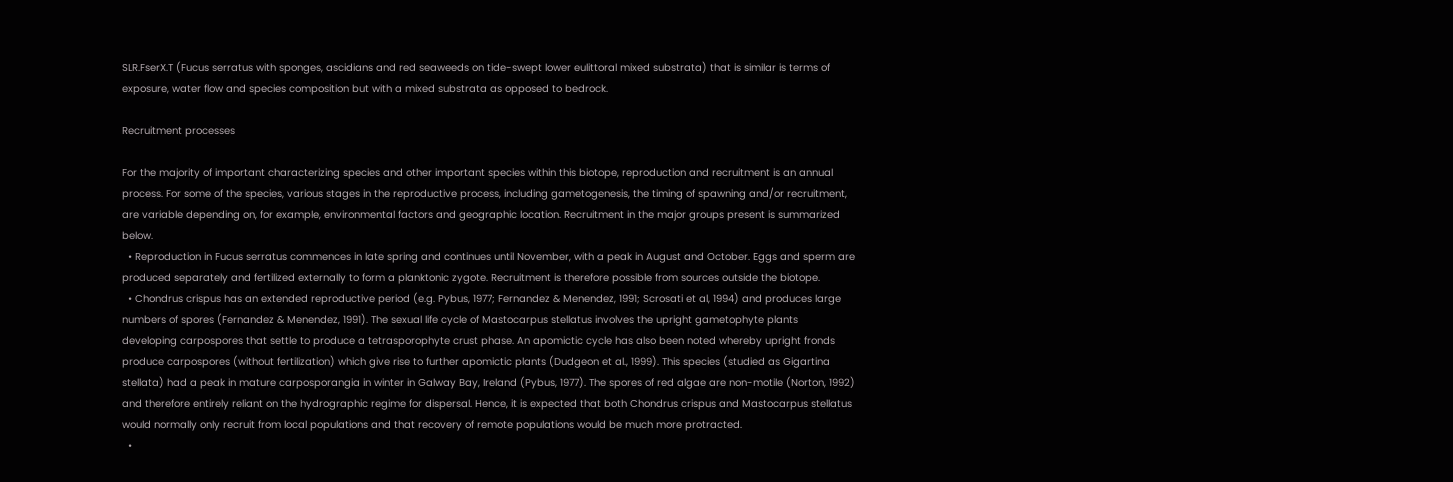SLR.FserX.T (Fucus serratus with sponges, ascidians and red seaweeds on tide-swept lower eulittoral mixed substrata) that is similar is terms of exposure, water flow and species composition but with a mixed substrata as opposed to bedrock.

Recruitment processes

For the majority of important characterizing species and other important species within this biotope, reproduction and recruitment is an annual process. For some of the species, various stages in the reproductive process, including gametogenesis, the timing of spawning and/or recruitment, are variable depending on, for example, environmental factors and geographic location. Recruitment in the major groups present is summarized below.
  • Reproduction in Fucus serratus commences in late spring and continues until November, with a peak in August and October. Eggs and sperm are produced separately and fertilized externally to form a planktonic zygote. Recruitment is therefore possible from sources outside the biotope.
  • Chondrus crispus has an extended reproductive period (e.g. Pybus, 1977; Fernandez & Menendez, 1991; Scrosati et al, 1994) and produces large numbers of spores (Fernandez & Menendez, 1991). The sexual life cycle of Mastocarpus stellatus involves the upright gametophyte plants developing carpospores that settle to produce a tetrasporophyte crust phase. An apomictic cycle has also been noted whereby upright fronds produce carpospores (without fertilization) which give rise to further apomictic plants (Dudgeon et al., 1999). This species (studied as Gigartina stellata) had a peak in mature carposporangia in winter in Galway Bay, Ireland (Pybus, 1977). The spores of red algae are non-motile (Norton, 1992) and therefore entirely reliant on the hydrographic regime for dispersal. Hence, it is expected that both Chondrus crispus and Mastocarpus stellatus would normally only recruit from local populations and that recovery of remote populations would be much more protracted.
  •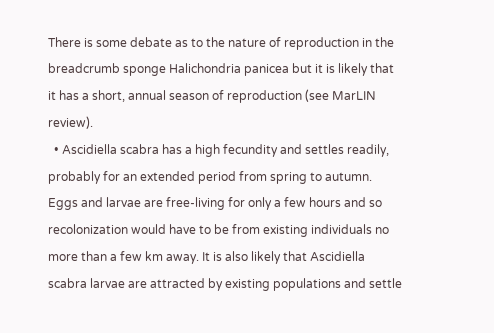There is some debate as to the nature of reproduction in the breadcrumb sponge Halichondria panicea but it is likely that it has a short, annual season of reproduction (see MarLIN review).
  • Ascidiella scabra has a high fecundity and settles readily, probably for an extended period from spring to autumn. Eggs and larvae are free-living for only a few hours and so recolonization would have to be from existing individuals no more than a few km away. It is also likely that Ascidiella scabra larvae are attracted by existing populations and settle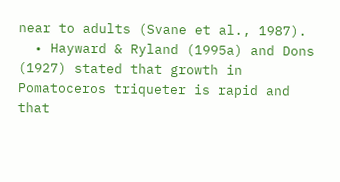near to adults (Svane et al., 1987).
  • Hayward & Ryland (1995a) and Dons (1927) stated that growth in Pomatoceros triqueter is rapid and that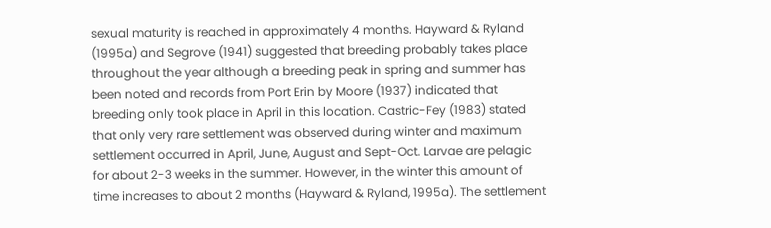sexual maturity is reached in approximately 4 months. Hayward & Ryland (1995a) and Segrove (1941) suggested that breeding probably takes place throughout the year although a breeding peak in spring and summer has been noted and records from Port Erin by Moore (1937) indicated that breeding only took place in April in this location. Castric-Fey (1983) stated that only very rare settlement was observed during winter and maximum settlement occurred in April, June, August and Sept-Oct. Larvae are pelagic for about 2-3 weeks in the summer. However, in the winter this amount of time increases to about 2 months (Hayward & Ryland, 1995a). The settlement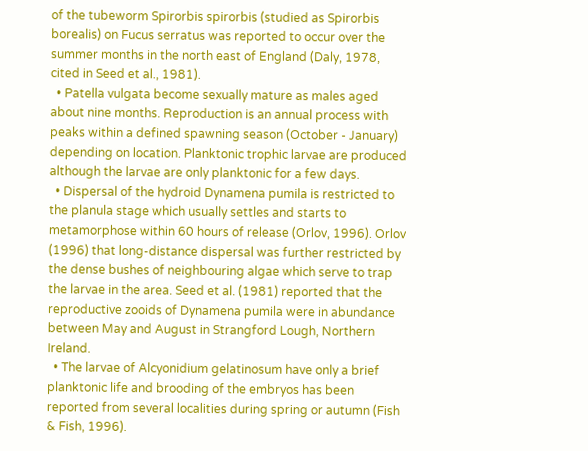of the tubeworm Spirorbis spirorbis (studied as Spirorbis borealis) on Fucus serratus was reported to occur over the summer months in the north east of England (Daly, 1978, cited in Seed et al., 1981).
  • Patella vulgata become sexually mature as males aged about nine months. Reproduction is an annual process with peaks within a defined spawning season (October - January) depending on location. Planktonic trophic larvae are produced although the larvae are only planktonic for a few days.
  • Dispersal of the hydroid Dynamena pumila is restricted to the planula stage which usually settles and starts to metamorphose within 60 hours of release (Orlov, 1996). Orlov (1996) that long-distance dispersal was further restricted by the dense bushes of neighbouring algae which serve to trap the larvae in the area. Seed et al. (1981) reported that the reproductive zooids of Dynamena pumila were in abundance between May and August in Strangford Lough, Northern Ireland.
  • The larvae of Alcyonidium gelatinosum have only a brief planktonic life and brooding of the embryos has been reported from several localities during spring or autumn (Fish & Fish, 1996).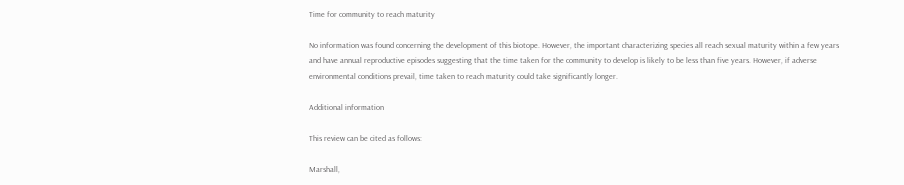Time for community to reach maturity

No information was found concerning the development of this biotope. However, the important characterizing species all reach sexual maturity within a few years and have annual reproductive episodes suggesting that the time taken for the community to develop is likely to be less than five years. However, if adverse environmental conditions prevail, time taken to reach maturity could take significantly longer.

Additional information

This review can be cited as follows:

Marshall,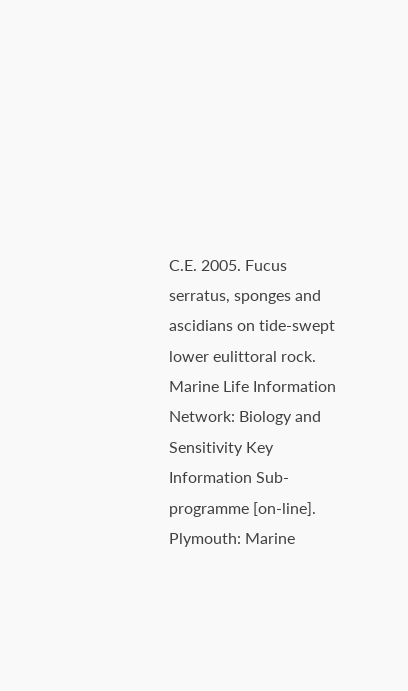C.E. 2005. Fucus serratus, sponges and ascidians on tide-swept lower eulittoral rock. Marine Life Information Network: Biology and Sensitivity Key Information Sub-programme [on-line]. Plymouth: Marine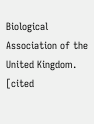Biological Association of the United Kingdom. [cited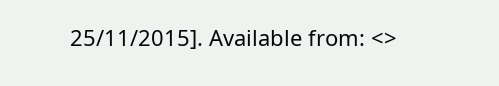25/11/2015]. Available from: <>